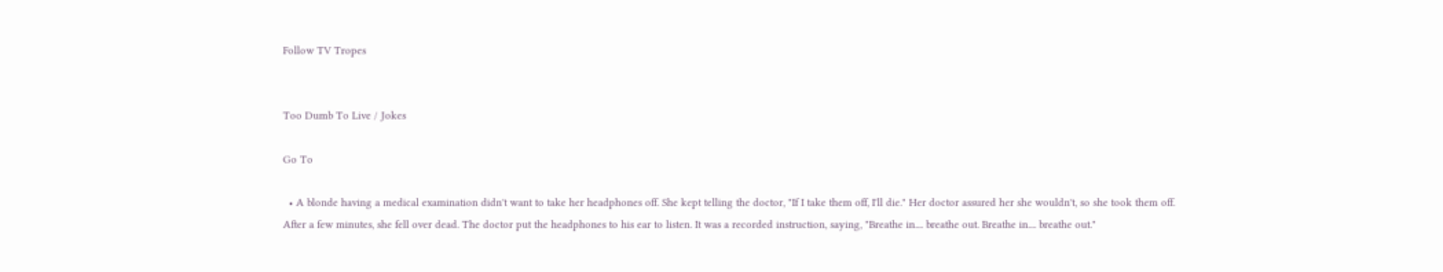Follow TV Tropes


Too Dumb To Live / Jokes

Go To

  • A blonde having a medical examination didn't want to take her headphones off. She kept telling the doctor, "If I take them off, I'll die." Her doctor assured her she wouldn't, so she took them off. After a few minutes, she fell over dead. The doctor put the headphones to his ear to listen. It was a recorded instruction, saying, "Breathe in.... breathe out. Breathe in.... breathe out."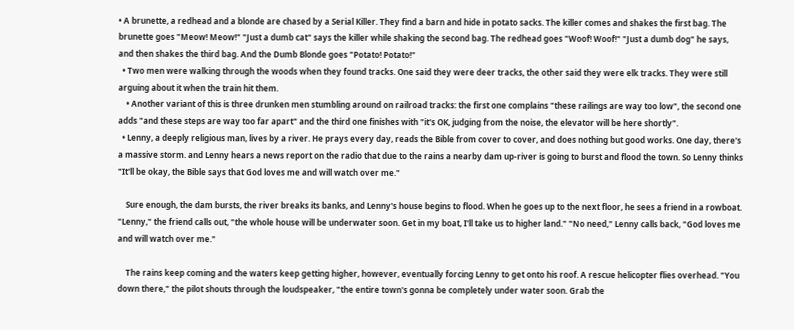• A brunette, a redhead and a blonde are chased by a Serial Killer. They find a barn and hide in potato sacks. The killer comes and shakes the first bag. The brunette goes "Meow! Meow!" "Just a dumb cat" says the killer while shaking the second bag. The redhead goes "Woof! Woof!" "Just a dumb dog" he says, and then shakes the third bag. And the Dumb Blonde goes "Potato! Potato!"
  • Two men were walking through the woods when they found tracks. One said they were deer tracks, the other said they were elk tracks. They were still arguing about it when the train hit them.
    • Another variant of this is three drunken men stumbling around on railroad tracks: the first one complains "these railings are way too low", the second one adds "and these steps are way too far apart" and the third one finishes with "it's OK, judging from the noise, the elevator will be here shortly".
  • Lenny, a deeply religious man, lives by a river. He prays every day, reads the Bible from cover to cover, and does nothing but good works. One day, there's a massive storm. and Lenny hears a news report on the radio that due to the rains a nearby dam up-river is going to burst and flood the town. So Lenny thinks "It'll be okay, the Bible says that God loves me and will watch over me."

    Sure enough, the dam bursts, the river breaks its banks, and Lenny's house begins to flood. When he goes up to the next floor, he sees a friend in a rowboat. "Lenny," the friend calls out, "the whole house will be underwater soon. Get in my boat, I'll take us to higher land." "No need," Lenny calls back, "God loves me and will watch over me."

    The rains keep coming and the waters keep getting higher, however, eventually forcing Lenny to get onto his roof. A rescue helicopter flies overhead. "You down there," the pilot shouts through the loudspeaker, "the entire town's gonna be completely under water soon. Grab the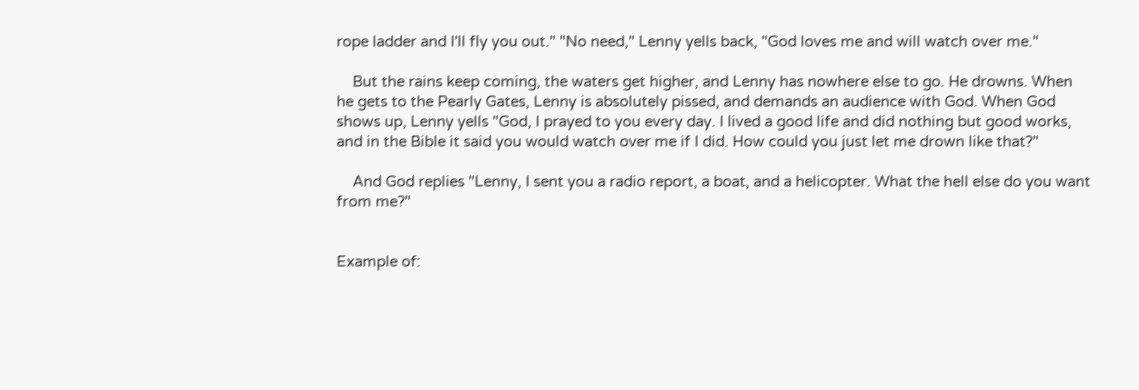rope ladder and I'll fly you out." "No need," Lenny yells back, "God loves me and will watch over me."

    But the rains keep coming, the waters get higher, and Lenny has nowhere else to go. He drowns. When he gets to the Pearly Gates, Lenny is absolutely pissed, and demands an audience with God. When God shows up, Lenny yells "God, I prayed to you every day. I lived a good life and did nothing but good works, and in the Bible it said you would watch over me if I did. How could you just let me drown like that?"

    And God replies "Lenny, I sent you a radio report, a boat, and a helicopter. What the hell else do you want from me?"


Example of: